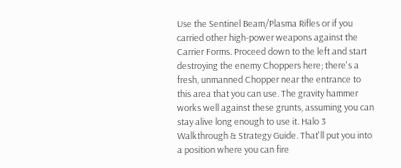Use the Sentinel Beam/Plasma Rifles or if you carried other high-power weapons against the Carrier Forms. Proceed down to the left and start destroying the enemy Choppers here; there's a fresh, unmanned Chopper near the entrance to this area that you can use. The gravity hammer works well against these grunts, assuming you can stay alive long enough to use it. Halo 3 Walkthrough & Strategy Guide. That'll put you into a position where you can fire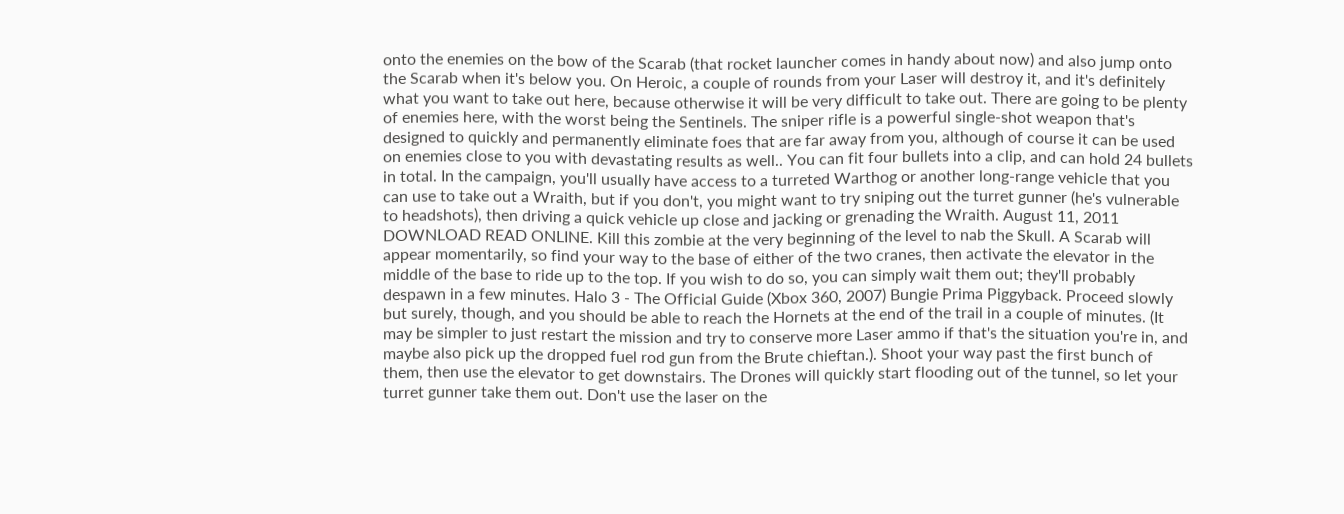onto the enemies on the bow of the Scarab (that rocket launcher comes in handy about now) and also jump onto the Scarab when it's below you. On Heroic, a couple of rounds from your Laser will destroy it, and it's definitely what you want to take out here, because otherwise it will be very difficult to take out. There are going to be plenty of enemies here, with the worst being the Sentinels. The sniper rifle is a powerful single-shot weapon that's designed to quickly and permanently eliminate foes that are far away from you, although of course it can be used on enemies close to you with devastating results as well.. You can fit four bullets into a clip, and can hold 24 bullets in total. In the campaign, you'll usually have access to a turreted Warthog or another long-range vehicle that you can use to take out a Wraith, but if you don't, you might want to try sniping out the turret gunner (he's vulnerable to headshots), then driving a quick vehicle up close and jacking or grenading the Wraith. August 11, 2011 DOWNLOAD READ ONLINE. Kill this zombie at the very beginning of the level to nab the Skull. A Scarab will appear momentarily, so find your way to the base of either of the two cranes, then activate the elevator in the middle of the base to ride up to the top. If you wish to do so, you can simply wait them out; they'll probably despawn in a few minutes. Halo 3 - The Official Guide (Xbox 360, 2007) Bungie Prima Piggyback. Proceed slowly but surely, though, and you should be able to reach the Hornets at the end of the trail in a couple of minutes. (It may be simpler to just restart the mission and try to conserve more Laser ammo if that's the situation you're in, and maybe also pick up the dropped fuel rod gun from the Brute chieftan.). Shoot your way past the first bunch of them, then use the elevator to get downstairs. The Drones will quickly start flooding out of the tunnel, so let your turret gunner take them out. Don't use the laser on the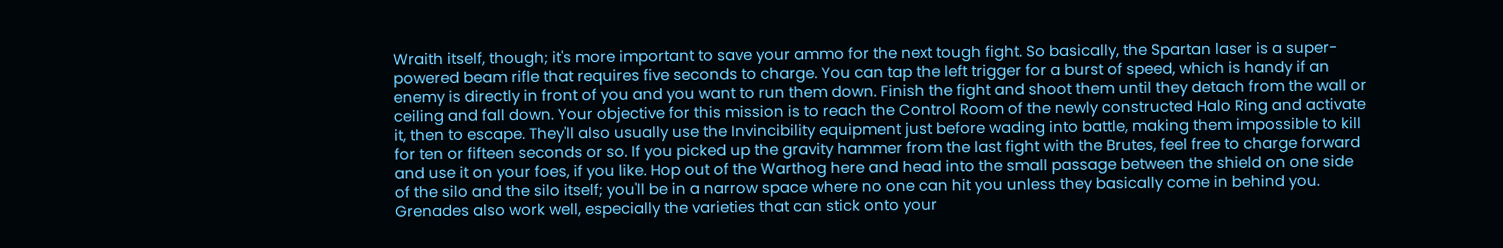Wraith itself, though; it's more important to save your ammo for the next tough fight. So basically, the Spartan laser is a super-powered beam rifle that requires five seconds to charge. You can tap the left trigger for a burst of speed, which is handy if an enemy is directly in front of you and you want to run them down. Finish the fight and shoot them until they detach from the wall or ceiling and fall down. Your objective for this mission is to reach the Control Room of the newly constructed Halo Ring and activate it, then to escape. They'll also usually use the Invincibility equipment just before wading into battle, making them impossible to kill for ten or fifteen seconds or so. If you picked up the gravity hammer from the last fight with the Brutes, feel free to charge forward and use it on your foes, if you like. Hop out of the Warthog here and head into the small passage between the shield on one side of the silo and the silo itself; you'll be in a narrow space where no one can hit you unless they basically come in behind you. Grenades also work well, especially the varieties that can stick onto your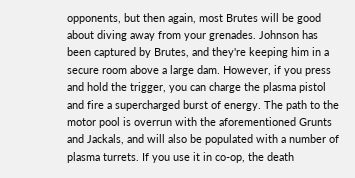opponents, but then again, most Brutes will be good about diving away from your grenades. Johnson has been captured by Brutes, and they're keeping him in a secure room above a large dam. However, if you press and hold the trigger, you can charge the plasma pistol and fire a supercharged burst of energy. The path to the motor pool is overrun with the aforementioned Grunts and Jackals, and will also be populated with a number of plasma turrets. If you use it in co-op, the death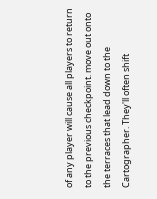of any player will cause all players to return to the previous checkpoint. move out onto the terraces that lead down to the Cartographer. They'll often shift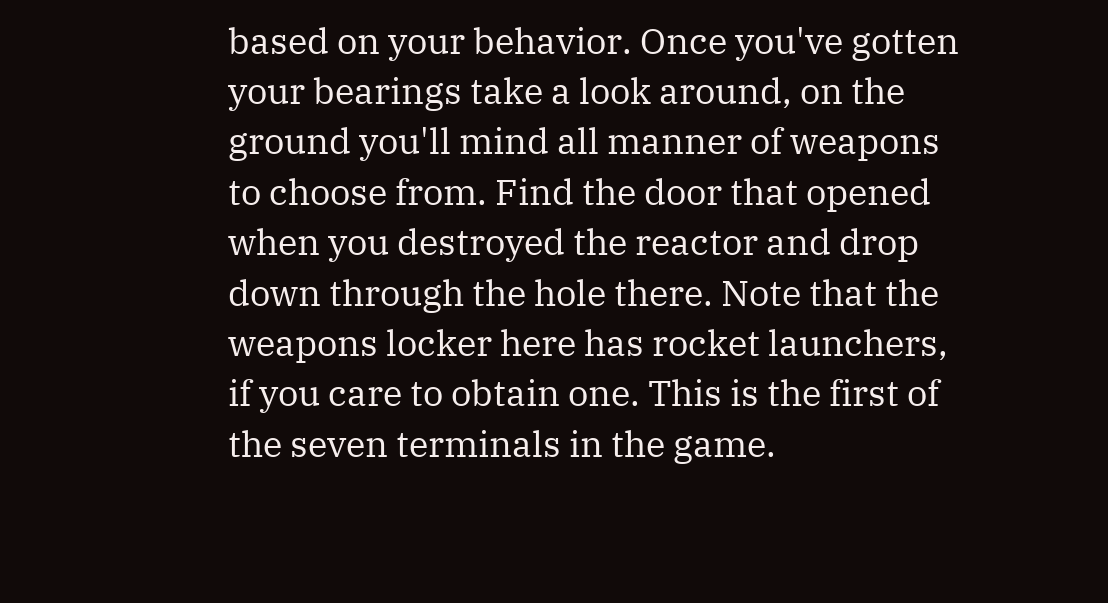based on your behavior. Once you've gotten your bearings take a look around, on the ground you'll mind all manner of weapons to choose from. Find the door that opened when you destroyed the reactor and drop down through the hole there. Note that the weapons locker here has rocket launchers, if you care to obtain one. This is the first of the seven terminals in the game.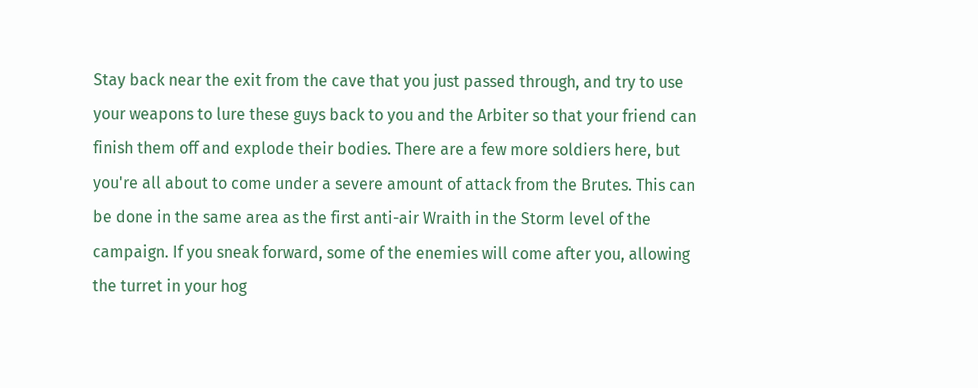Stay back near the exit from the cave that you just passed through, and try to use your weapons to lure these guys back to you and the Arbiter so that your friend can finish them off and explode their bodies. There are a few more soldiers here, but you're all about to come under a severe amount of attack from the Brutes. This can be done in the same area as the first anti-air Wraith in the Storm level of the campaign. If you sneak forward, some of the enemies will come after you, allowing the turret in your hog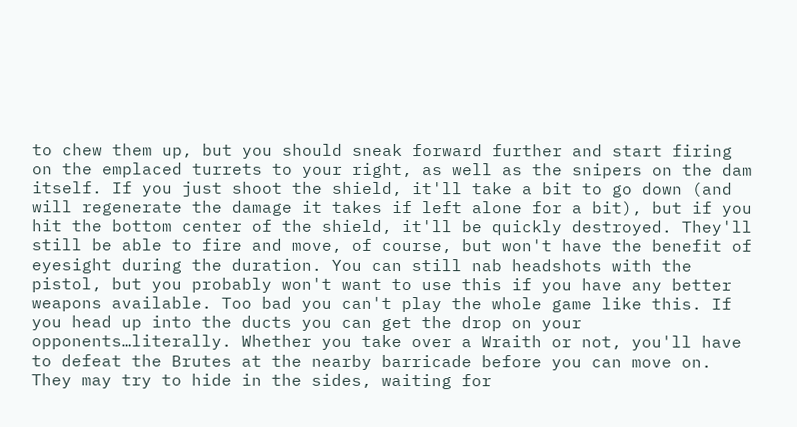to chew them up, but you should sneak forward further and start firing on the emplaced turrets to your right, as well as the snipers on the dam itself. If you just shoot the shield, it'll take a bit to go down (and will regenerate the damage it takes if left alone for a bit), but if you hit the bottom center of the shield, it'll be quickly destroyed. They'll still be able to fire and move, of course, but won't have the benefit of eyesight during the duration. You can still nab headshots with the pistol, but you probably won't want to use this if you have any better weapons available. Too bad you can't play the whole game like this. If you head up into the ducts you can get the drop on your opponents…literally. Whether you take over a Wraith or not, you'll have to defeat the Brutes at the nearby barricade before you can move on. They may try to hide in the sides, waiting for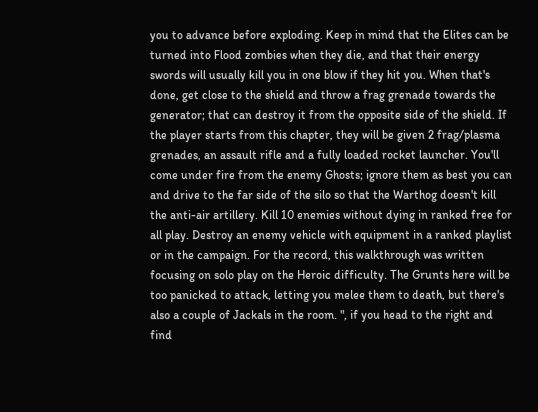you to advance before exploding. Keep in mind that the Elites can be turned into Flood zombies when they die, and that their energy swords will usually kill you in one blow if they hit you. When that's done, get close to the shield and throw a frag grenade towards the generator; that can destroy it from the opposite side of the shield. If the player starts from this chapter, they will be given 2 frag/plasma grenades, an assault rifle and a fully loaded rocket launcher. You'll come under fire from the enemy Ghosts; ignore them as best you can and drive to the far side of the silo so that the Warthog doesn't kill the anti-air artillery. Kill 10 enemies without dying in ranked free for all play. Destroy an enemy vehicle with equipment in a ranked playlist or in the campaign. For the record, this walkthrough was written focusing on solo play on the Heroic difficulty. The Grunts here will be too panicked to attack, letting you melee them to death, but there's also a couple of Jackals in the room. ", if you head to the right and find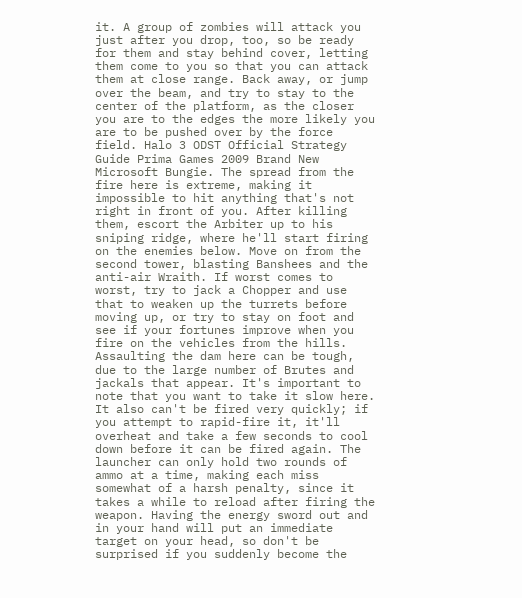it. A group of zombies will attack you just after you drop, too, so be ready for them and stay behind cover, letting them come to you so that you can attack them at close range. Back away, or jump over the beam, and try to stay to the center of the platform, as the closer you are to the edges the more likely you are to be pushed over by the force field. Halo 3 ODST Official Strategy Guide Prima Games 2009 Brand New Microsoft Bungie. The spread from the fire here is extreme, making it impossible to hit anything that's not right in front of you. After killing them, escort the Arbiter up to his sniping ridge, where he'll start firing on the enemies below. Move on from the second tower, blasting Banshees and the anti-air Wraith. If worst comes to worst, try to jack a Chopper and use that to weaken up the turrets before moving up, or try to stay on foot and see if your fortunes improve when you fire on the vehicles from the hills. Assaulting the dam here can be tough, due to the large number of Brutes and jackals that appear. It's important to note that you want to take it slow here. It also can't be fired very quickly; if you attempt to rapid-fire it, it'll overheat and take a few seconds to cool down before it can be fired again. The launcher can only hold two rounds of ammo at a time, making each miss somewhat of a harsh penalty, since it takes a while to reload after firing the weapon. Having the energy sword out and in your hand will put an immediate target on your head, so don't be surprised if you suddenly become the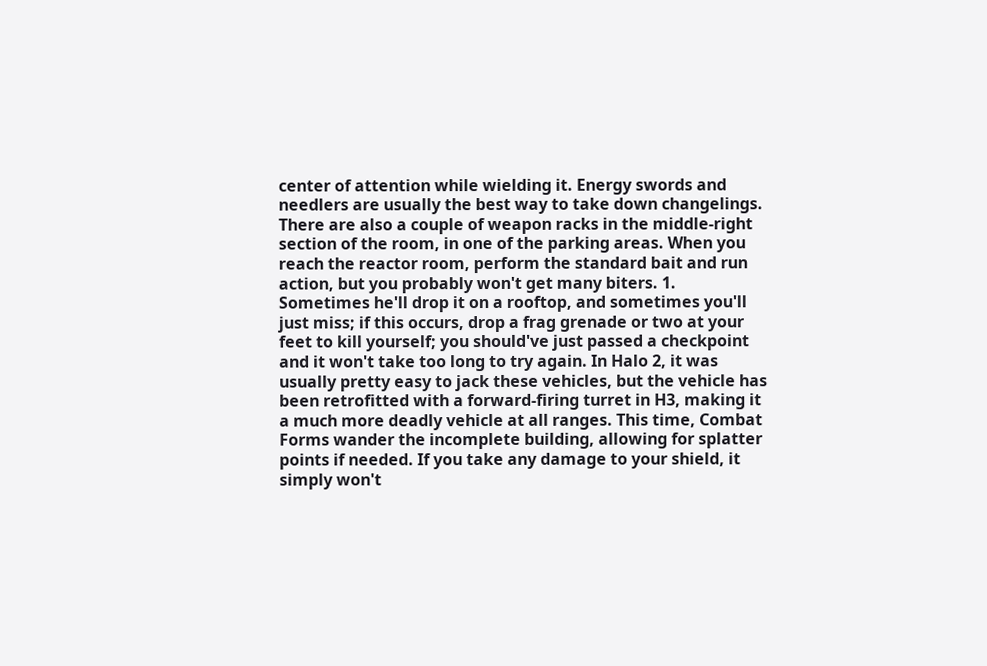center of attention while wielding it. Energy swords and needlers are usually the best way to take down changelings. There are also a couple of weapon racks in the middle-right section of the room, in one of the parking areas. When you reach the reactor room, perform the standard bait and run action, but you probably won't get many biters. 1. Sometimes he'll drop it on a rooftop, and sometimes you'll just miss; if this occurs, drop a frag grenade or two at your feet to kill yourself; you should've just passed a checkpoint and it won't take too long to try again. In Halo 2, it was usually pretty easy to jack these vehicles, but the vehicle has been retrofitted with a forward-firing turret in H3, making it a much more deadly vehicle at all ranges. This time, Combat Forms wander the incomplete building, allowing for splatter points if needed. If you take any damage to your shield, it simply won't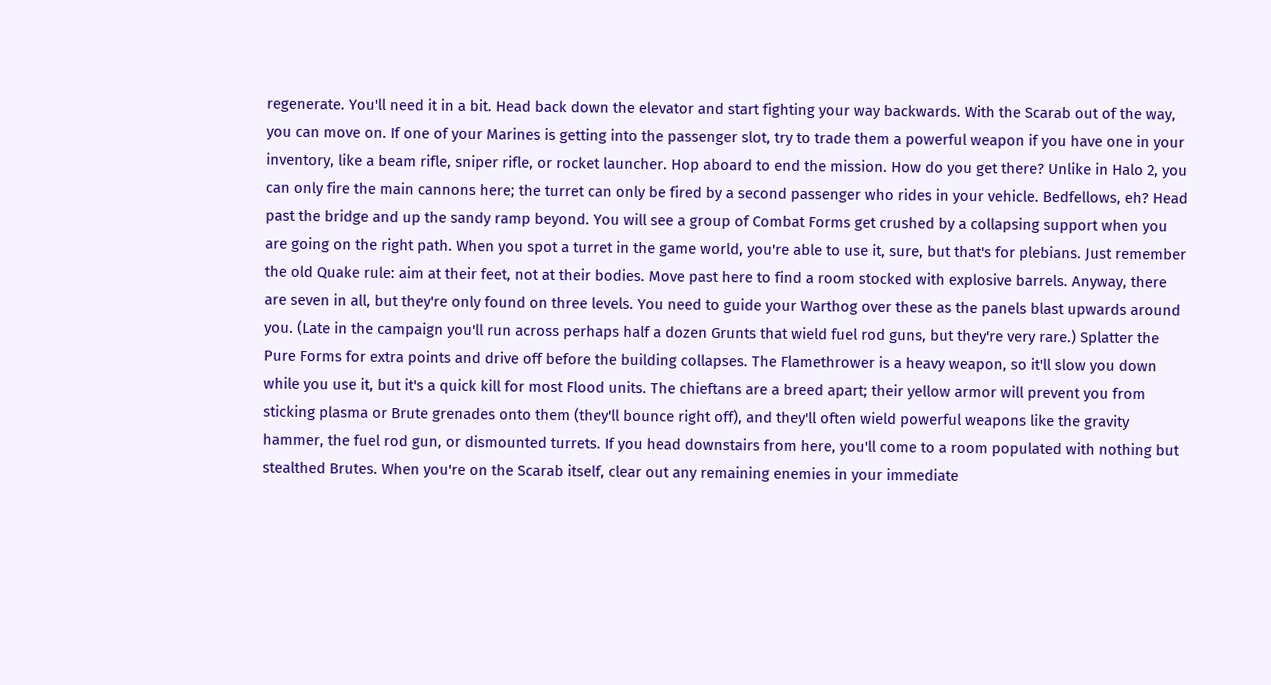regenerate. You'll need it in a bit. Head back down the elevator and start fighting your way backwards. With the Scarab out of the way, you can move on. If one of your Marines is getting into the passenger slot, try to trade them a powerful weapon if you have one in your inventory, like a beam rifle, sniper rifle, or rocket launcher. Hop aboard to end the mission. How do you get there? Unlike in Halo 2, you can only fire the main cannons here; the turret can only be fired by a second passenger who rides in your vehicle. Bedfellows, eh? Head past the bridge and up the sandy ramp beyond. You will see a group of Combat Forms get crushed by a collapsing support when you are going on the right path. When you spot a turret in the game world, you're able to use it, sure, but that's for plebians. Just remember the old Quake rule: aim at their feet, not at their bodies. Move past here to find a room stocked with explosive barrels. Anyway, there are seven in all, but they're only found on three levels. You need to guide your Warthog over these as the panels blast upwards around you. (Late in the campaign you'll run across perhaps half a dozen Grunts that wield fuel rod guns, but they're very rare.) Splatter the Pure Forms for extra points and drive off before the building collapses. The Flamethrower is a heavy weapon, so it'll slow you down while you use it, but it's a quick kill for most Flood units. The chieftans are a breed apart; their yellow armor will prevent you from sticking plasma or Brute grenades onto them (they'll bounce right off), and they'll often wield powerful weapons like the gravity hammer, the fuel rod gun, or dismounted turrets. If you head downstairs from here, you'll come to a room populated with nothing but stealthed Brutes. When you're on the Scarab itself, clear out any remaining enemies in your immediate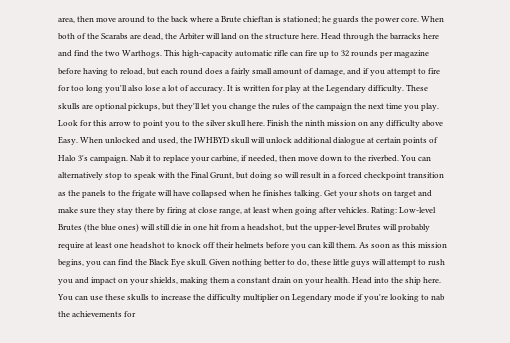area, then move around to the back where a Brute chieftan is stationed; he guards the power core. When both of the Scarabs are dead, the Arbiter will land on the structure here. Head through the barracks here and find the two Warthogs. This high-capacity automatic rifle can fire up to 32 rounds per magazine before having to reload, but each round does a fairly small amount of damage, and if you attempt to fire for too long you'll also lose a lot of accuracy. It is written for play at the Legendary difficulty. These skulls are optional pickups, but they'll let you change the rules of the campaign the next time you play. Look for this arrow to point you to the silver skull here. Finish the ninth mission on any difficulty above Easy. When unlocked and used, the IWHBYD skull will unlock additional dialogue at certain points of Halo 3's campaign. Nab it to replace your carbine, if needed, then move down to the riverbed. You can alternatively stop to speak with the Final Grunt, but doing so will result in a forced checkpoint transition as the panels to the frigate will have collapsed when he finishes talking. Get your shots on target and make sure they stay there by firing at close range, at least when going after vehicles. Rating: Low-level Brutes (the blue ones) will still die in one hit from a headshot, but the upper-level Brutes will probably require at least one headshot to knock off their helmets before you can kill them. As soon as this mission begins, you can find the Black Eye skull. Given nothing better to do, these little guys will attempt to rush you and impact on your shields, making them a constant drain on your health. Head into the ship here. You can use these skulls to increase the difficulty multiplier on Legendary mode if you're looking to nab the achievements for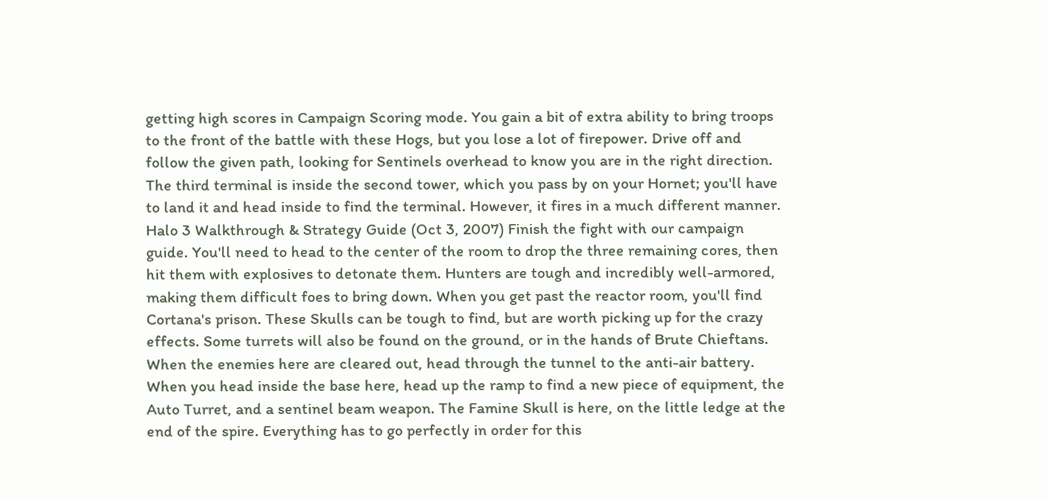getting high scores in Campaign Scoring mode. You gain a bit of extra ability to bring troops to the front of the battle with these Hogs, but you lose a lot of firepower. Drive off and follow the given path, looking for Sentinels overhead to know you are in the right direction. The third terminal is inside the second tower, which you pass by on your Hornet; you'll have to land it and head inside to find the terminal. However, it fires in a much different manner. Halo 3 Walkthrough & Strategy Guide (Oct 3, 2007) Finish the fight with our campaign guide. You'll need to head to the center of the room to drop the three remaining cores, then hit them with explosives to detonate them. Hunters are tough and incredibly well-armored, making them difficult foes to bring down. When you get past the reactor room, you'll find Cortana's prison. These Skulls can be tough to find, but are worth picking up for the crazy effects. Some turrets will also be found on the ground, or in the hands of Brute Chieftans. When the enemies here are cleared out, head through the tunnel to the anti-air battery. When you head inside the base here, head up the ramp to find a new piece of equipment, the Auto Turret, and a sentinel beam weapon. The Famine Skull is here, on the little ledge at the end of the spire. Everything has to go perfectly in order for this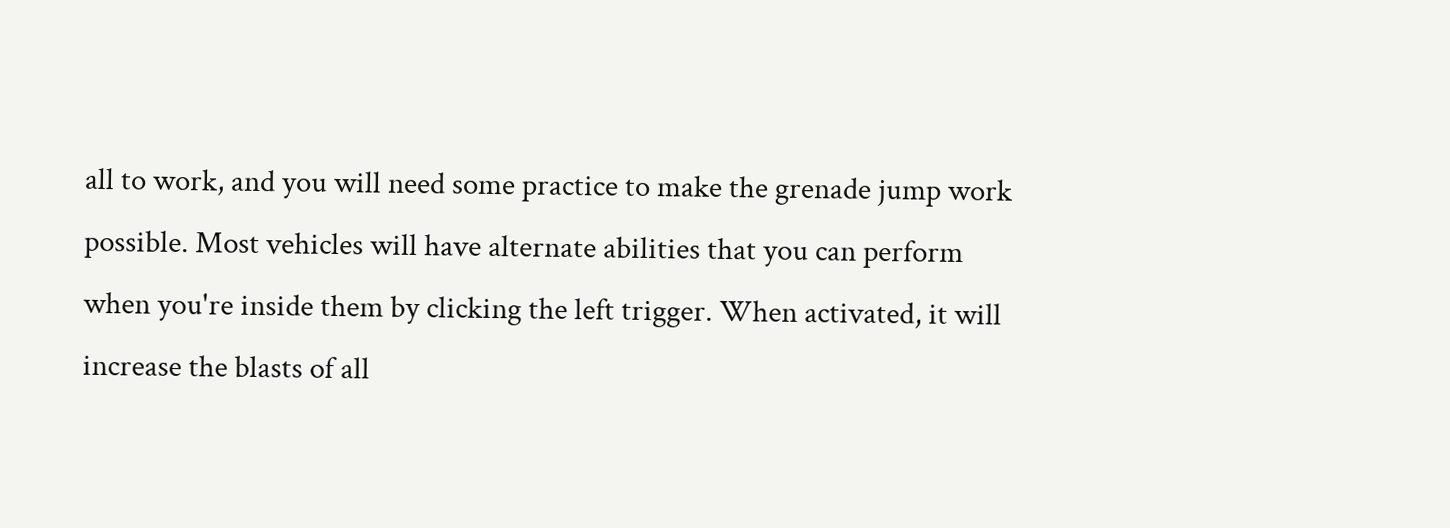all to work, and you will need some practice to make the grenade jump work possible. Most vehicles will have alternate abilities that you can perform when you're inside them by clicking the left trigger. When activated, it will increase the blasts of all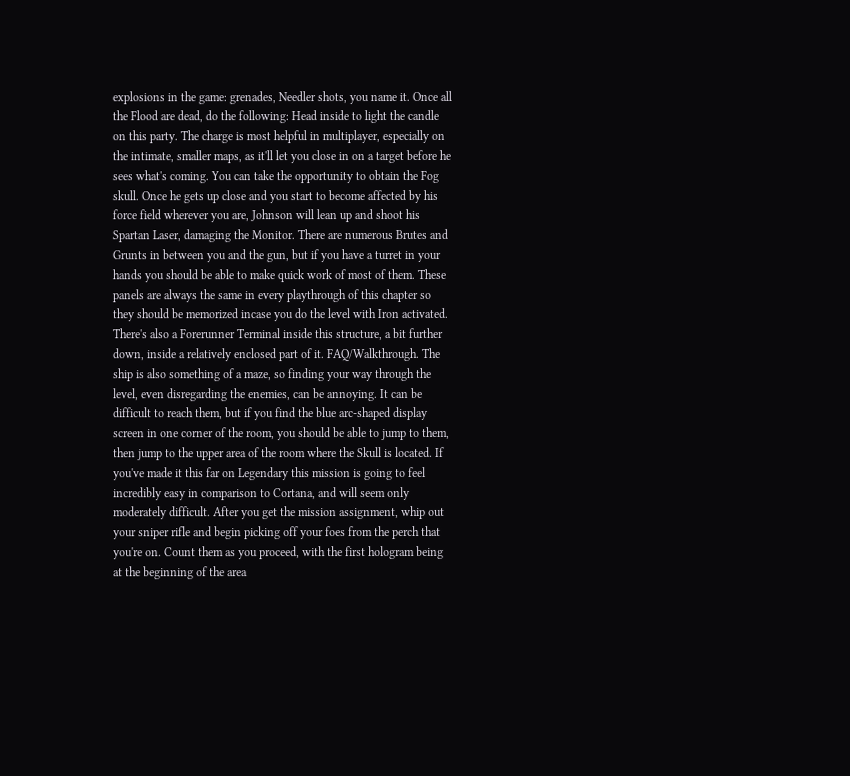explosions in the game: grenades, Needler shots, you name it. Once all the Flood are dead, do the following: Head inside to light the candle on this party. The charge is most helpful in multiplayer, especially on the intimate, smaller maps, as it'll let you close in on a target before he sees what's coming. You can take the opportunity to obtain the Fog skull. Once he gets up close and you start to become affected by his force field wherever you are, Johnson will lean up and shoot his Spartan Laser, damaging the Monitor. There are numerous Brutes and Grunts in between you and the gun, but if you have a turret in your hands you should be able to make quick work of most of them. These panels are always the same in every playthrough of this chapter so they should be memorized incase you do the level with Iron activated. There's also a Forerunner Terminal inside this structure, a bit further down, inside a relatively enclosed part of it. FAQ/Walkthrough. The ship is also something of a maze, so finding your way through the level, even disregarding the enemies, can be annoying. It can be difficult to reach them, but if you find the blue arc-shaped display screen in one corner of the room, you should be able to jump to them, then jump to the upper area of the room where the Skull is located. If you've made it this far on Legendary this mission is going to feel incredibly easy in comparison to Cortana, and will seem only moderately difficult. After you get the mission assignment, whip out your sniper rifle and begin picking off your foes from the perch that you're on. Count them as you proceed, with the first hologram being at the beginning of the area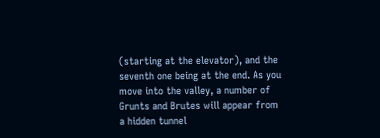(starting at the elevator), and the seventh one being at the end. As you move into the valley, a number of Grunts and Brutes will appear from a hidden tunnel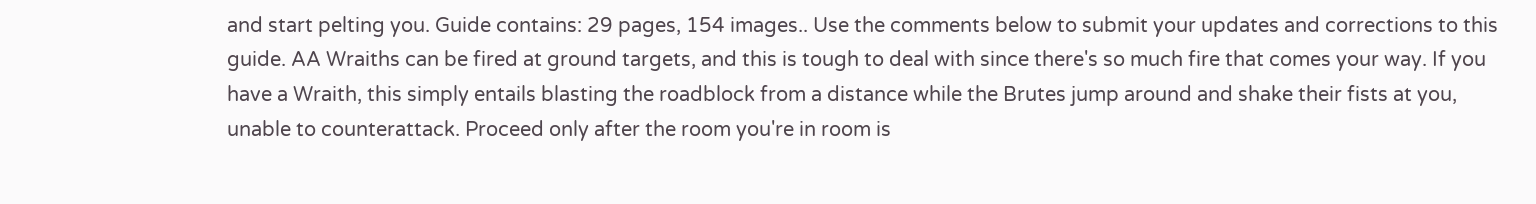and start pelting you. Guide contains: 29 pages, 154 images.. Use the comments below to submit your updates and corrections to this guide. AA Wraiths can be fired at ground targets, and this is tough to deal with since there's so much fire that comes your way. If you have a Wraith, this simply entails blasting the roadblock from a distance while the Brutes jump around and shake their fists at you, unable to counterattack. Proceed only after the room you're in room is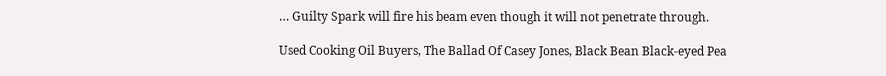… Guilty Spark will fire his beam even though it will not penetrate through.

Used Cooking Oil Buyers, The Ballad Of Casey Jones, Black Bean Black-eyed Pea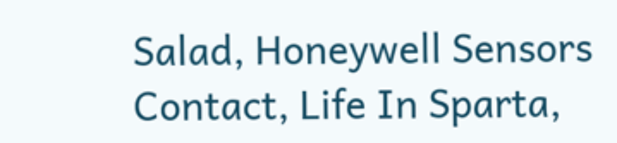Salad, Honeywell Sensors Contact, Life In Sparta,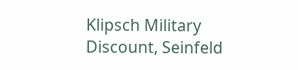Klipsch Military Discount, Seinfeld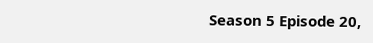Season 5 Episode 20,